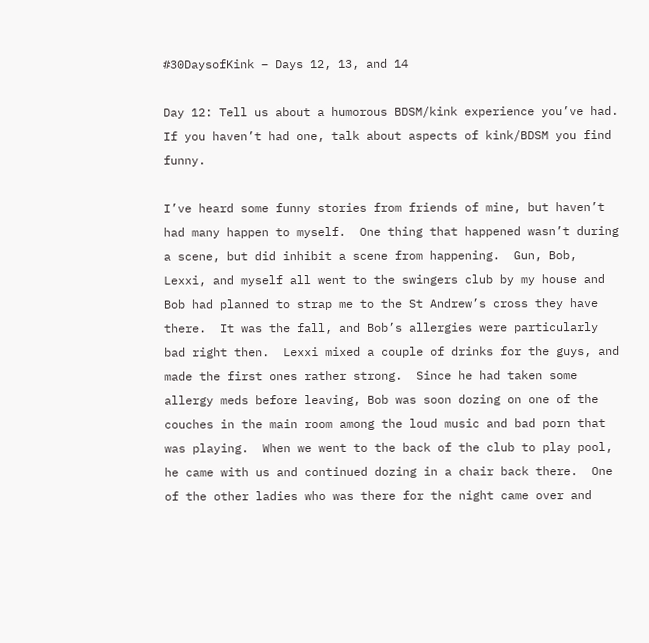#30DaysofKink – Days 12, 13, and 14

Day 12: Tell us about a humorous BDSM/kink experience you’ve had.  If you haven’t had one, talk about aspects of kink/BDSM you find funny.

I’ve heard some funny stories from friends of mine, but haven’t had many happen to myself.  One thing that happened wasn’t during a scene, but did inhibit a scene from happening.  Gun, Bob, Lexxi, and myself all went to the swingers club by my house and Bob had planned to strap me to the St Andrew’s cross they have there.  It was the fall, and Bob’s allergies were particularly bad right then.  Lexxi mixed a couple of drinks for the guys, and made the first ones rather strong.  Since he had taken some allergy meds before leaving, Bob was soon dozing on one of the couches in the main room among the loud music and bad porn that was playing.  When we went to the back of the club to play pool, he came with us and continued dozing in a chair back there.  One of the other ladies who was there for the night came over and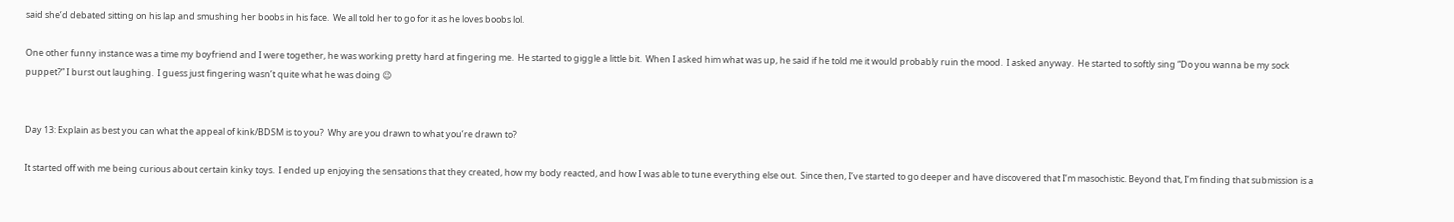said she’d debated sitting on his lap and smushing her boobs in his face.  We all told her to go for it as he loves boobs lol.

One other funny instance was a time my boyfriend and I were together, he was working pretty hard at fingering me.  He started to giggle a little bit.  When I asked him what was up, he said if he told me it would probably ruin the mood.  I asked anyway.  He started to softly sing “Do you wanna be my sock puppet?” I burst out laughing.  I guess just fingering wasn’t quite what he was doing 😉


Day 13: Explain as best you can what the appeal of kink/BDSM is to you?  Why are you drawn to what you’re drawn to?

It started off with me being curious about certain kinky toys.  I ended up enjoying the sensations that they created, how my body reacted, and how I was able to tune everything else out.  Since then, I’ve started to go deeper and have discovered that I’m masochistic. Beyond that, I’m finding that submission is a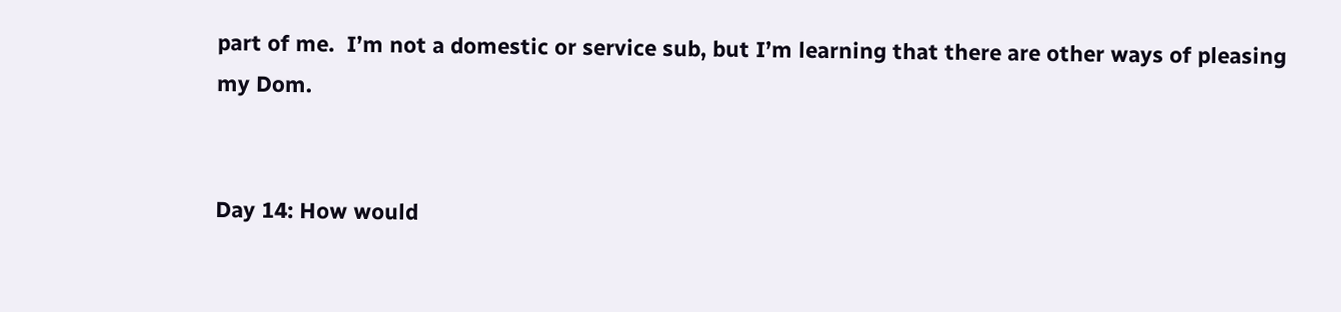part of me.  I’m not a domestic or service sub, but I’m learning that there are other ways of pleasing my Dom.


Day 14: How would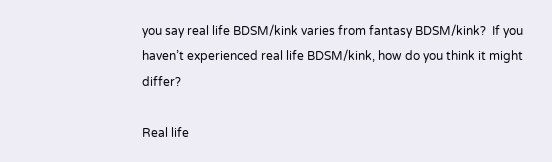you say real life BDSM/kink varies from fantasy BDSM/kink?  If you haven’t experienced real life BDSM/kink, how do you think it might differ?

Real life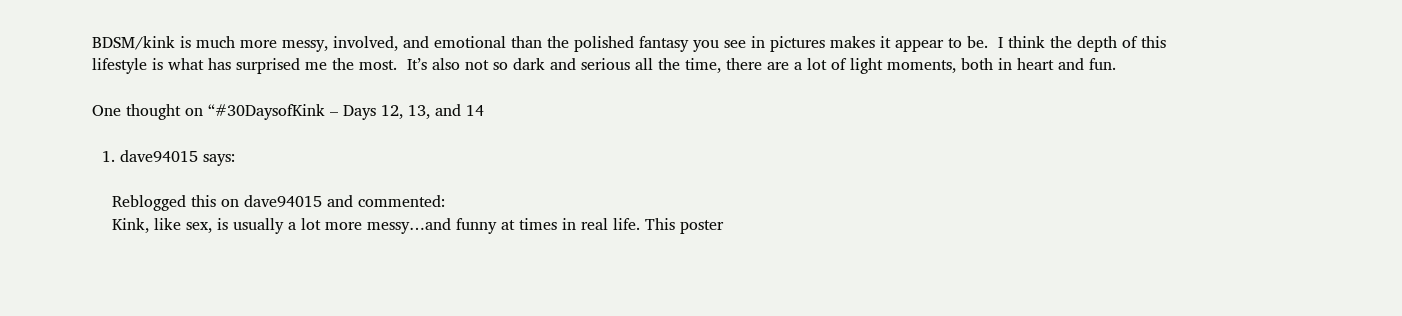BDSM/kink is much more messy, involved, and emotional than the polished fantasy you see in pictures makes it appear to be.  I think the depth of this lifestyle is what has surprised me the most.  It’s also not so dark and serious all the time, there are a lot of light moments, both in heart and fun.

One thought on “#30DaysofKink – Days 12, 13, and 14

  1. dave94015 says:

    Reblogged this on dave94015 and commented:
    Kink, like sex, is usually a lot more messy…and funny at times in real life. This poster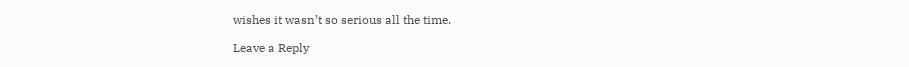wishes it wasn’t so serious all the time.

Leave a Reply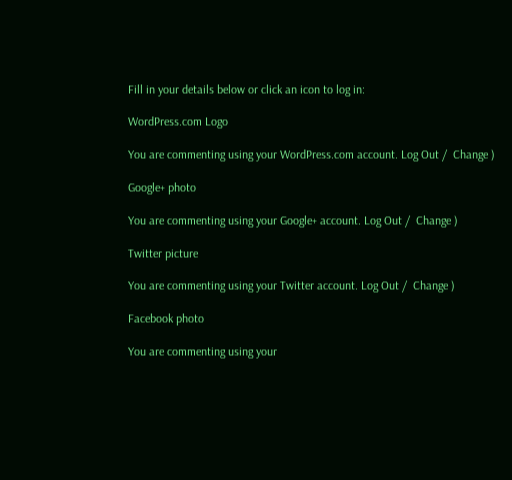Fill in your details below or click an icon to log in:

WordPress.com Logo

You are commenting using your WordPress.com account. Log Out /  Change )

Google+ photo

You are commenting using your Google+ account. Log Out /  Change )

Twitter picture

You are commenting using your Twitter account. Log Out /  Change )

Facebook photo

You are commenting using your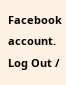Facebook account. Log Out /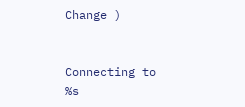Change )


Connecting to %s